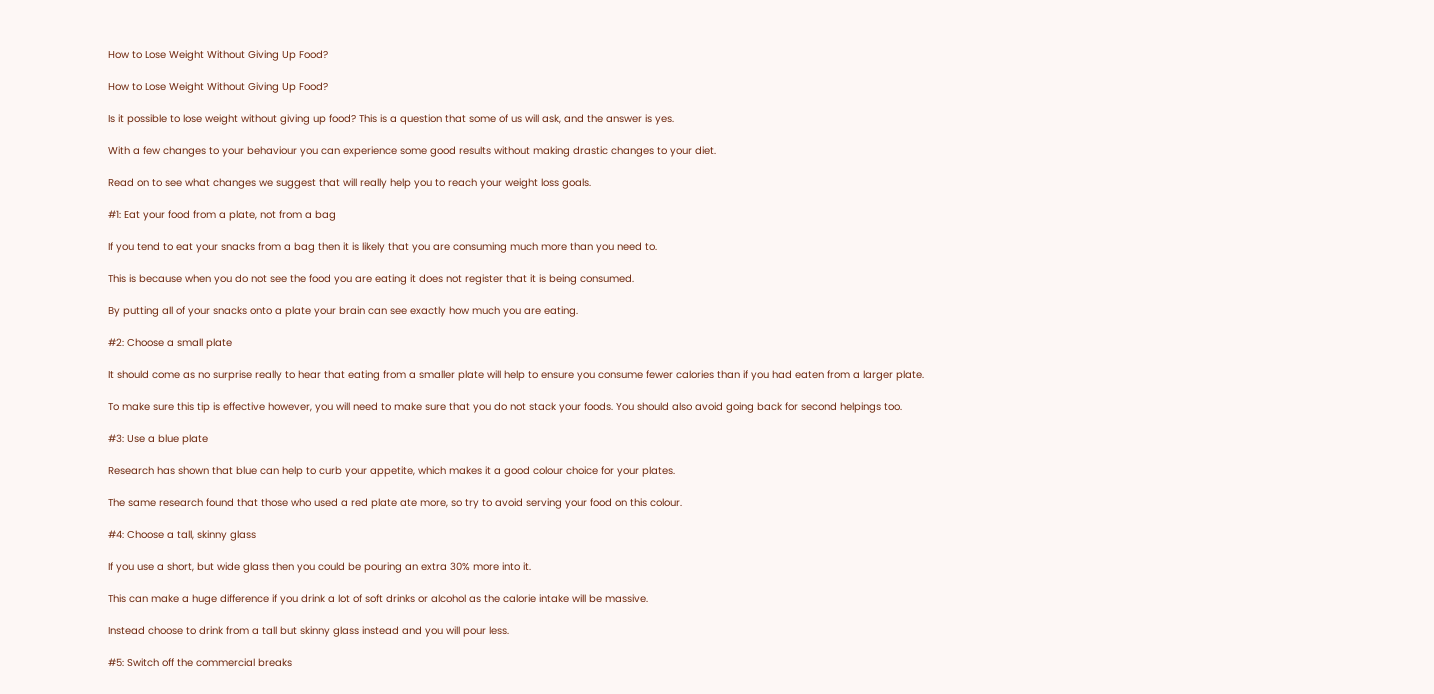How to Lose Weight Without Giving Up Food?

How to Lose Weight Without Giving Up Food?

Is it possible to lose weight without giving up food? This is a question that some of us will ask, and the answer is yes.

With a few changes to your behaviour you can experience some good results without making drastic changes to your diet.

Read on to see what changes we suggest that will really help you to reach your weight loss goals.

#1: Eat your food from a plate, not from a bag

If you tend to eat your snacks from a bag then it is likely that you are consuming much more than you need to.

This is because when you do not see the food you are eating it does not register that it is being consumed.

By putting all of your snacks onto a plate your brain can see exactly how much you are eating.

#2: Choose a small plate

It should come as no surprise really to hear that eating from a smaller plate will help to ensure you consume fewer calories than if you had eaten from a larger plate.

To make sure this tip is effective however, you will need to make sure that you do not stack your foods. You should also avoid going back for second helpings too.

#3: Use a blue plate

Research has shown that blue can help to curb your appetite, which makes it a good colour choice for your plates.

The same research found that those who used a red plate ate more, so try to avoid serving your food on this colour.

#4: Choose a tall, skinny glass

If you use a short, but wide glass then you could be pouring an extra 30% more into it.

This can make a huge difference if you drink a lot of soft drinks or alcohol as the calorie intake will be massive.

Instead choose to drink from a tall but skinny glass instead and you will pour less.

#5: Switch off the commercial breaks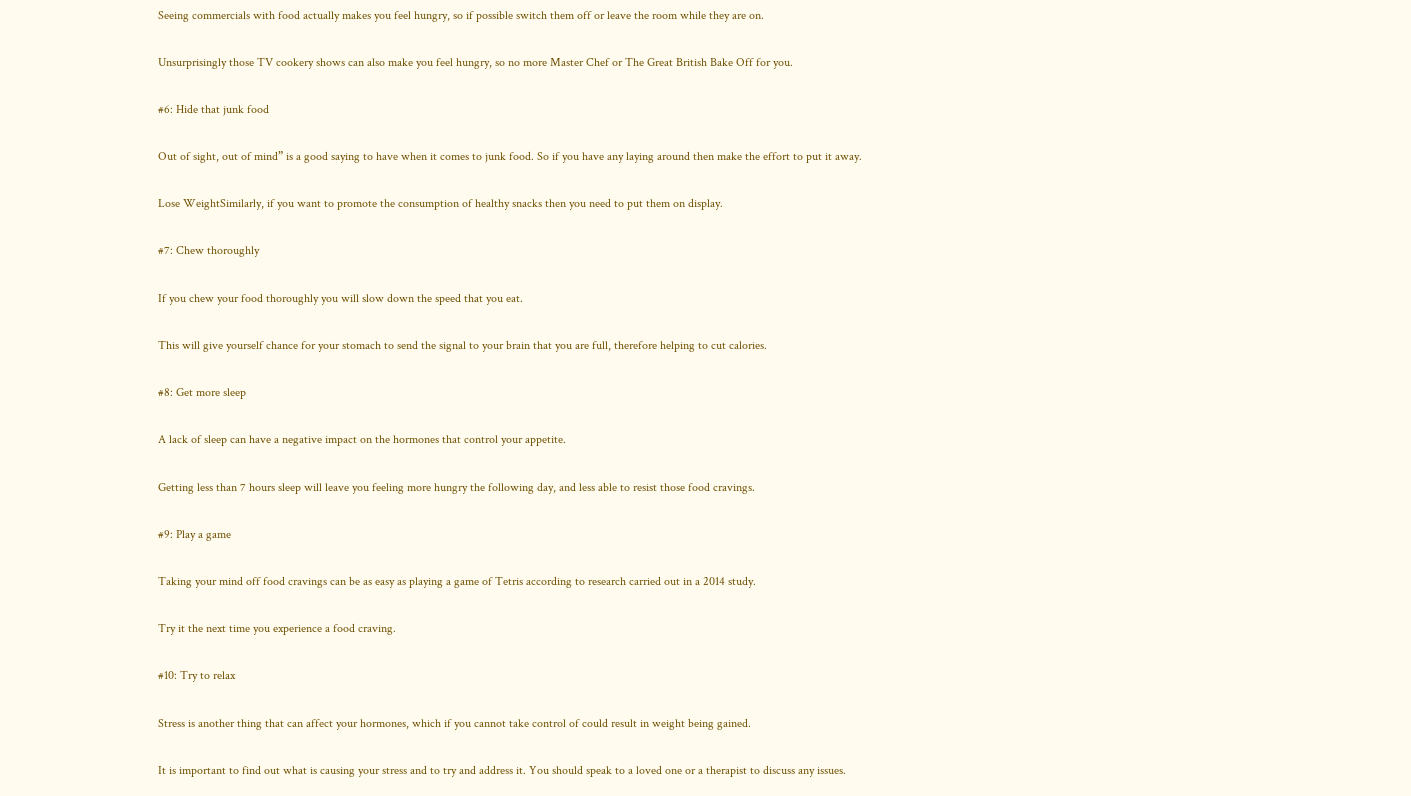Seeing commercials with food actually makes you feel hungry, so if possible switch them off or leave the room while they are on.

Unsurprisingly those TV cookery shows can also make you feel hungry, so no more Master Chef or The Great British Bake Off for you.

#6: Hide that junk food

Out of sight, out of mind” is a good saying to have when it comes to junk food. So if you have any laying around then make the effort to put it away.

Lose WeightSimilarly, if you want to promote the consumption of healthy snacks then you need to put them on display.

#7: Chew thoroughly

If you chew your food thoroughly you will slow down the speed that you eat.

This will give yourself chance for your stomach to send the signal to your brain that you are full, therefore helping to cut calories.

#8: Get more sleep

A lack of sleep can have a negative impact on the hormones that control your appetite.

Getting less than 7 hours sleep will leave you feeling more hungry the following day, and less able to resist those food cravings.

#9: Play a game

Taking your mind off food cravings can be as easy as playing a game of Tetris according to research carried out in a 2014 study.

Try it the next time you experience a food craving.

#10: Try to relax

Stress is another thing that can affect your hormones, which if you cannot take control of could result in weight being gained.

It is important to find out what is causing your stress and to try and address it. You should speak to a loved one or a therapist to discuss any issues.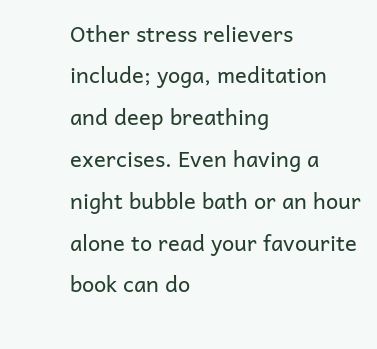Other stress relievers include; yoga, meditation and deep breathing exercises. Even having a night bubble bath or an hour alone to read your favourite book can do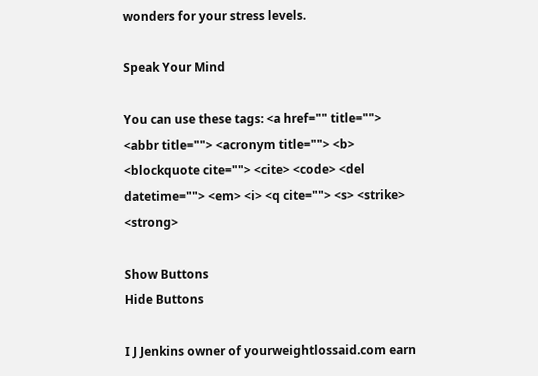wonders for your stress levels.

Speak Your Mind

You can use these tags: <a href="" title=""> <abbr title=""> <acronym title=""> <b> <blockquote cite=""> <cite> <code> <del datetime=""> <em> <i> <q cite=""> <s> <strike> <strong>

Show Buttons
Hide Buttons

I J Jenkins owner of yourweightlossaid.com earn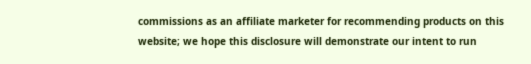commissions as an affiliate marketer for recommending products on this website; we hope this disclosure will demonstrate our intent to run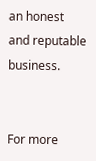an honest and reputable business.


For more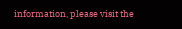information, please visit the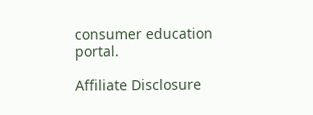consumer education portal.

Affiliate Disclosure